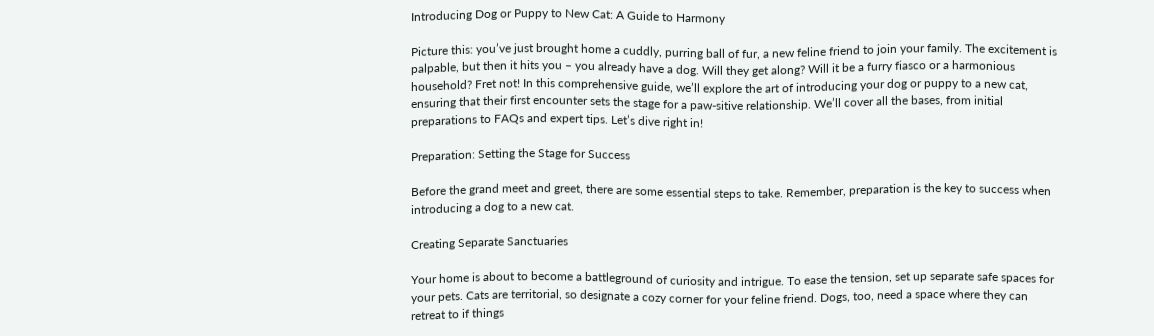Introducing Dog or Puppy to New Cat: A Guide to Harmony

Picture this: you’ve just brought home a cuddly, purring ball of fur, a new feline friend to join your family. The excitement is palpable, but then it hits you – you already have a dog. Will they get along? Will it be a furry fiasco or a harmonious household? Fret not! In this comprehensive guide, we’ll explore the art of introducing your dog or puppy to a new cat, ensuring that their first encounter sets the stage for a paw-sitive relationship. We’ll cover all the bases, from initial preparations to FAQs and expert tips. Let’s dive right in!

Preparation: Setting the Stage for Success

Before the grand meet and greet, there are some essential steps to take. Remember, preparation is the key to success when introducing a dog to a new cat.

Creating Separate Sanctuaries

Your home is about to become a battleground of curiosity and intrigue. To ease the tension, set up separate safe spaces for your pets. Cats are territorial, so designate a cozy corner for your feline friend. Dogs, too, need a space where they can retreat to if things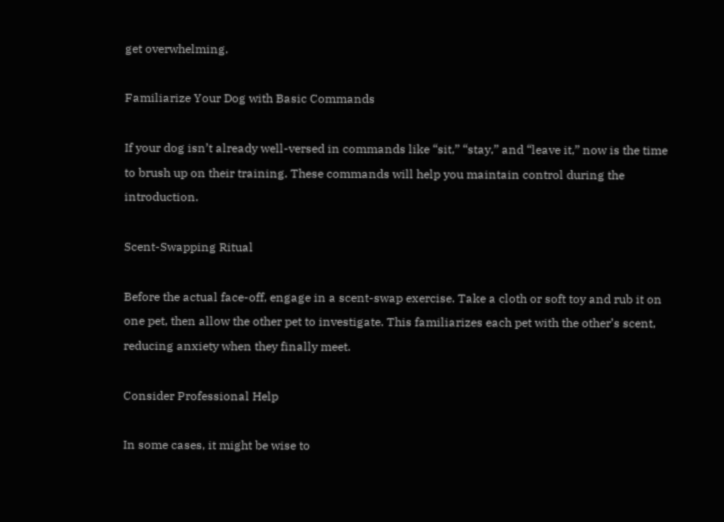get overwhelming.

Familiarize Your Dog with Basic Commands

If your dog isn’t already well-versed in commands like “sit,” “stay,” and “leave it,” now is the time to brush up on their training. These commands will help you maintain control during the introduction.

Scent-Swapping Ritual

Before the actual face-off, engage in a scent-swap exercise. Take a cloth or soft toy and rub it on one pet, then allow the other pet to investigate. This familiarizes each pet with the other’s scent, reducing anxiety when they finally meet.

Consider Professional Help

In some cases, it might be wise to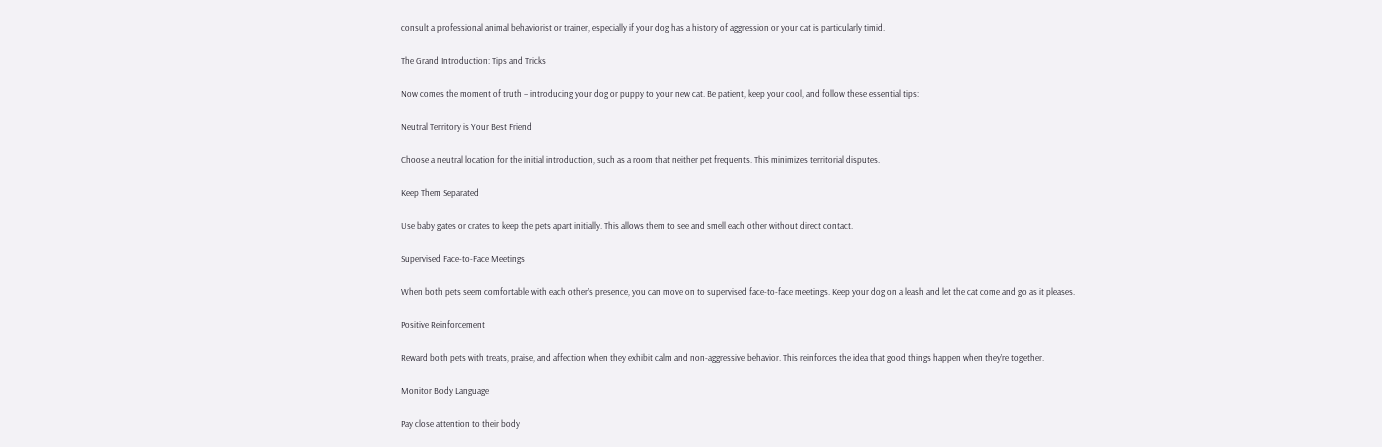consult a professional animal behaviorist or trainer, especially if your dog has a history of aggression or your cat is particularly timid.

The Grand Introduction: Tips and Tricks

Now comes the moment of truth – introducing your dog or puppy to your new cat. Be patient, keep your cool, and follow these essential tips:

Neutral Territory is Your Best Friend

Choose a neutral location for the initial introduction, such as a room that neither pet frequents. This minimizes territorial disputes.

Keep Them Separated

Use baby gates or crates to keep the pets apart initially. This allows them to see and smell each other without direct contact.

Supervised Face-to-Face Meetings

When both pets seem comfortable with each other’s presence, you can move on to supervised face-to-face meetings. Keep your dog on a leash and let the cat come and go as it pleases.

Positive Reinforcement

Reward both pets with treats, praise, and affection when they exhibit calm and non-aggressive behavior. This reinforces the idea that good things happen when they’re together.

Monitor Body Language

Pay close attention to their body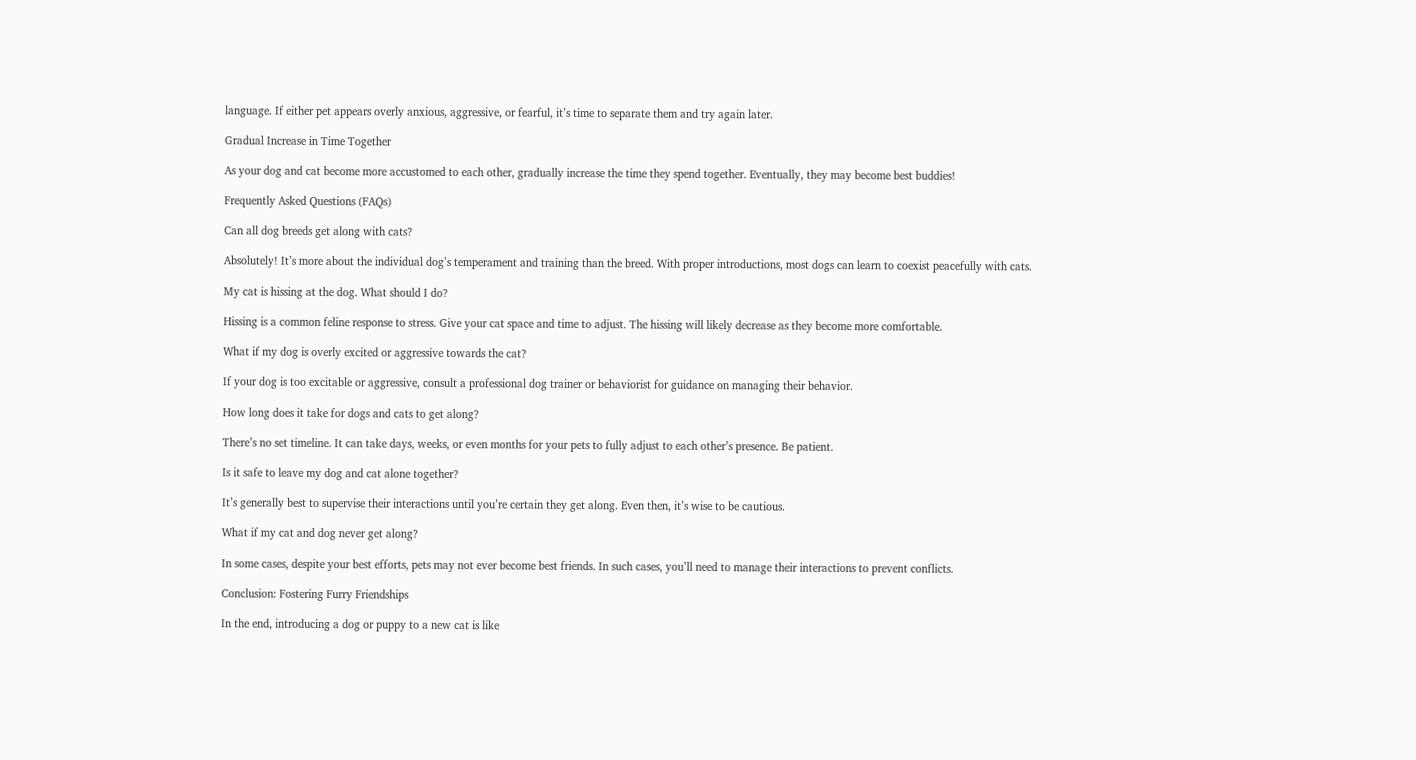language. If either pet appears overly anxious, aggressive, or fearful, it’s time to separate them and try again later.

Gradual Increase in Time Together

As your dog and cat become more accustomed to each other, gradually increase the time they spend together. Eventually, they may become best buddies!

Frequently Asked Questions (FAQs)

Can all dog breeds get along with cats?

Absolutely! It’s more about the individual dog’s temperament and training than the breed. With proper introductions, most dogs can learn to coexist peacefully with cats.

My cat is hissing at the dog. What should I do?

Hissing is a common feline response to stress. Give your cat space and time to adjust. The hissing will likely decrease as they become more comfortable.

What if my dog is overly excited or aggressive towards the cat?

If your dog is too excitable or aggressive, consult a professional dog trainer or behaviorist for guidance on managing their behavior.

How long does it take for dogs and cats to get along?

There’s no set timeline. It can take days, weeks, or even months for your pets to fully adjust to each other’s presence. Be patient.

Is it safe to leave my dog and cat alone together?

It’s generally best to supervise their interactions until you’re certain they get along. Even then, it’s wise to be cautious.

What if my cat and dog never get along?

In some cases, despite your best efforts, pets may not ever become best friends. In such cases, you’ll need to manage their interactions to prevent conflicts.

Conclusion: Fostering Furry Friendships

In the end, introducing a dog or puppy to a new cat is like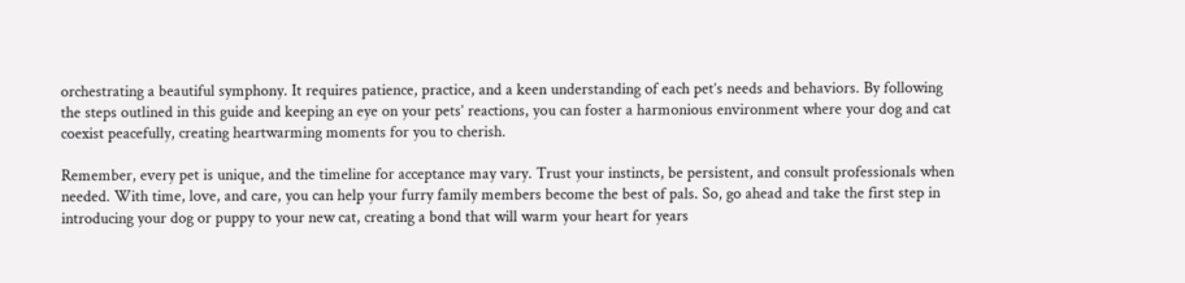orchestrating a beautiful symphony. It requires patience, practice, and a keen understanding of each pet’s needs and behaviors. By following the steps outlined in this guide and keeping an eye on your pets’ reactions, you can foster a harmonious environment where your dog and cat coexist peacefully, creating heartwarming moments for you to cherish.

Remember, every pet is unique, and the timeline for acceptance may vary. Trust your instincts, be persistent, and consult professionals when needed. With time, love, and care, you can help your furry family members become the best of pals. So, go ahead and take the first step in introducing your dog or puppy to your new cat, creating a bond that will warm your heart for years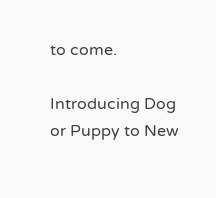to come.

Introducing Dog or Puppy to New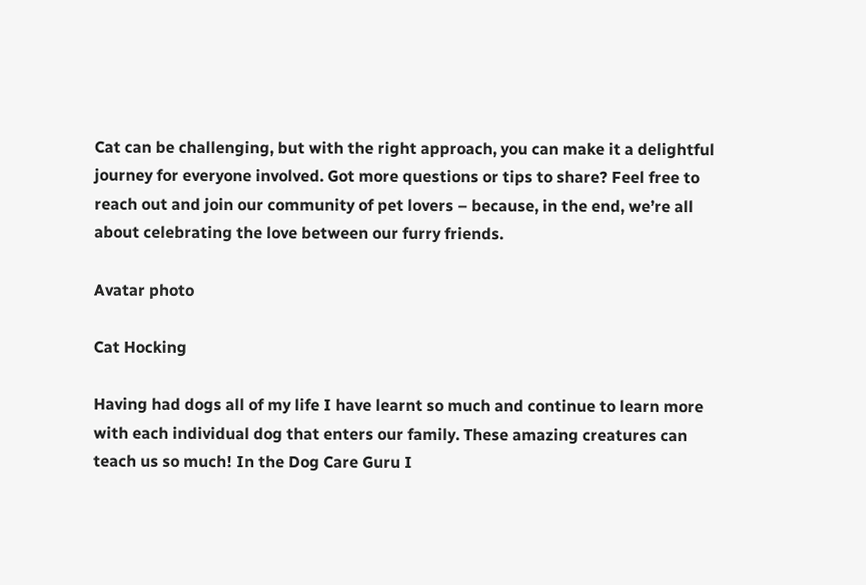Cat can be challenging, but with the right approach, you can make it a delightful journey for everyone involved. Got more questions or tips to share? Feel free to reach out and join our community of pet lovers – because, in the end, we’re all about celebrating the love between our furry friends.

Avatar photo

Cat Hocking

Having had dogs all of my life I have learnt so much and continue to learn more with each individual dog that enters our family. These amazing creatures can teach us so much! In the Dog Care Guru I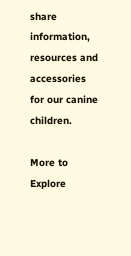share information, resources and accessories for our canine children.

More to Explore